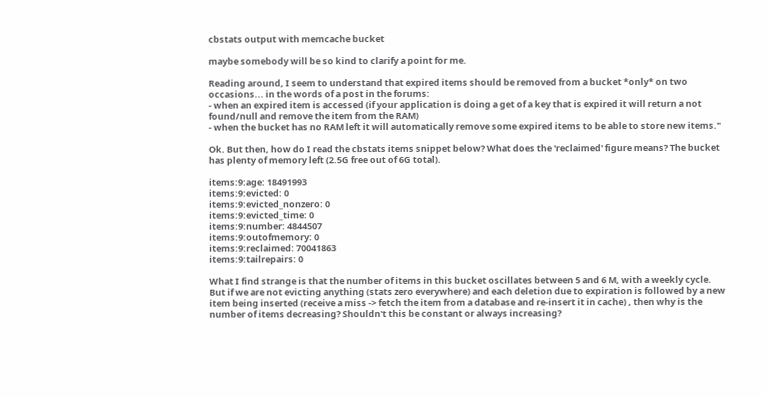cbstats output with memcache bucket

maybe somebody will be so kind to clarify a point for me.

Reading around, I seem to understand that expired items should be removed from a bucket *only* on two occasions... in the words of a post in the forums:
- when an expired item is accessed (if your application is doing a get of a key that is expired it will return a not found/null and remove the item from the RAM)
- when the bucket has no RAM left it will automatically remove some expired items to be able to store new items."

Ok. But then, how do I read the cbstats items snippet below? What does the 'reclaimed' figure means? The bucket has plenty of memory left (2.5G free out of 6G total).

items:9:age: 18491993
items:9:evicted: 0
items:9:evicted_nonzero: 0
items:9:evicted_time: 0
items:9:number: 4844507
items:9:outofmemory: 0
items:9:reclaimed: 70041863
items:9:tailrepairs: 0

What I find strange is that the number of items in this bucket oscillates between 5 and 6 M, with a weekly cycle. But if we are not evicting anything (stats zero everywhere) and each deletion due to expiration is followed by a new item being inserted (receive a miss -> fetch the item from a database and re-insert it in cache) , then why is the number of items decreasing? Shouldn't this be constant or always increasing?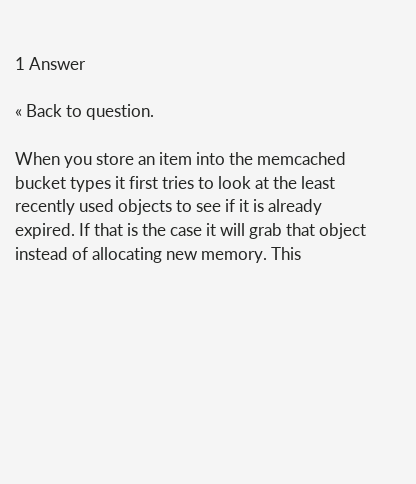1 Answer

« Back to question.

When you store an item into the memcached bucket types it first tries to look at the least recently used objects to see if it is already expired. If that is the case it will grab that object instead of allocating new memory. This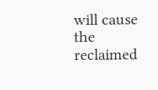will cause the reclaimed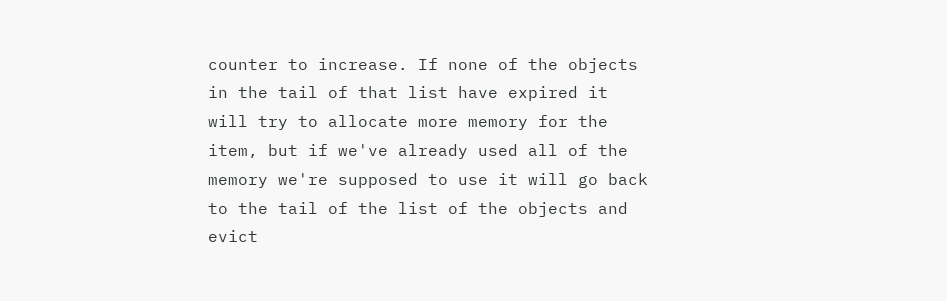counter to increase. If none of the objects in the tail of that list have expired it will try to allocate more memory for the item, but if we've already used all of the memory we're supposed to use it will go back to the tail of the list of the objects and evict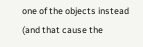one of the objects instead (and that cause the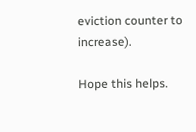eviction counter to increase).

Hope this helps.